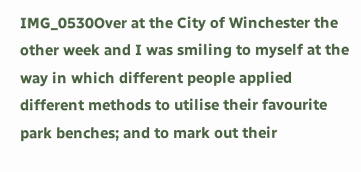IMG_0530Over at the City of Winchester the other week and I was smiling to myself at the way in which different people applied different methods to utilise their favourite park benches; and to mark out their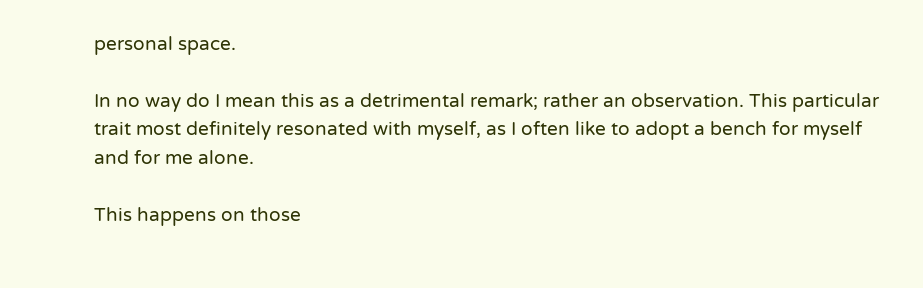personal space.

In no way do I mean this as a detrimental remark; rather an observation. This particular trait most definitely resonated with myself, as I often like to adopt a bench for myself and for me alone.

This happens on those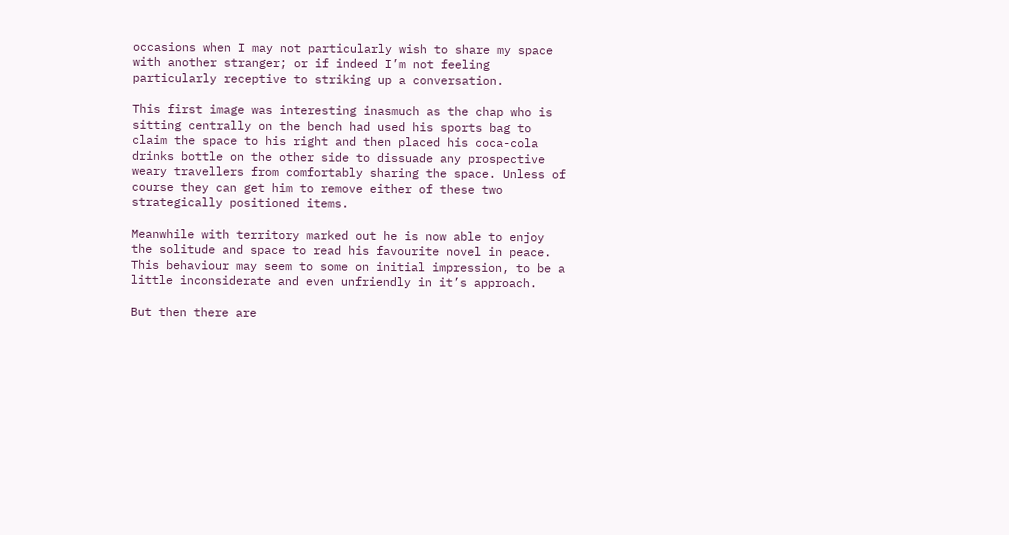occasions when I may not particularly wish to share my space with another stranger; or if indeed I’m not feeling particularly receptive to striking up a conversation.

This first image was interesting inasmuch as the chap who is sitting centrally on the bench had used his sports bag to claim the space to his right and then placed his coca-cola drinks bottle on the other side to dissuade any prospective weary travellers from comfortably sharing the space. Unless of course they can get him to remove either of these two strategically positioned items.

Meanwhile with territory marked out he is now able to enjoy the solitude and space to read his favourite novel in peace. This behaviour may seem to some on initial impression, to be a little inconsiderate and even unfriendly in it’s approach.

But then there are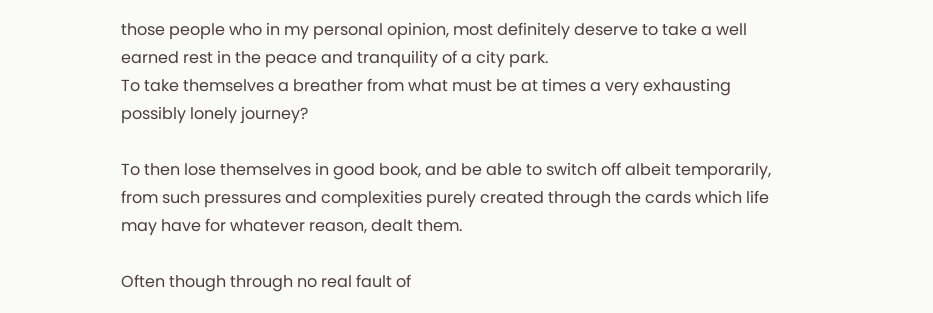those people who in my personal opinion, most definitely deserve to take a well earned rest in the peace and tranquility of a city park.
To take themselves a breather from what must be at times a very exhausting possibly lonely journey?

To then lose themselves in good book, and be able to switch off albeit temporarily, from such pressures and complexities purely created through the cards which life may have for whatever reason, dealt them.

Often though through no real fault of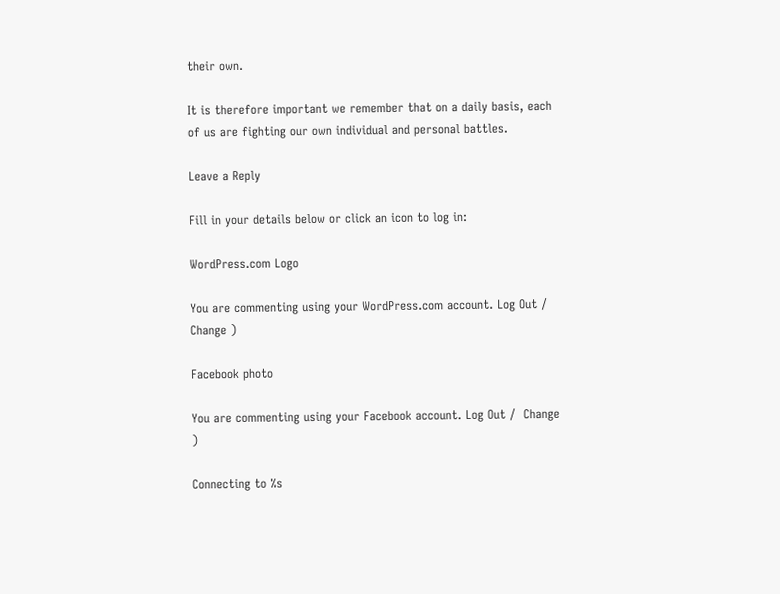their own.

It is therefore important we remember that on a daily basis, each of us are fighting our own individual and personal battles.

Leave a Reply

Fill in your details below or click an icon to log in:

WordPress.com Logo

You are commenting using your WordPress.com account. Log Out /  Change )

Facebook photo

You are commenting using your Facebook account. Log Out /  Change )

Connecting to %s